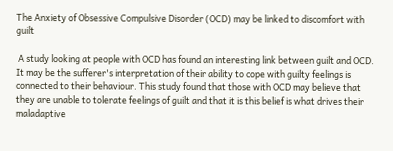The Anxiety of Obsessive Compulsive Disorder (OCD) may be linked to discomfort with guilt

 A study looking at people with OCD has found an interesting link between guilt and OCD. It may be the sufferer's interpretation of their ability to cope with guilty feelings is connected to their behaviour. This study found that those with OCD may believe that they are unable to tolerate feelings of guilt and that it is this belief is what drives their maladaptive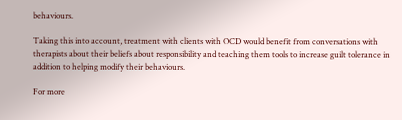behaviours.

Taking this into account, treatment with clients with OCD would benefit from conversations with therapists about their beliefs about responsibility and teaching them tools to increase guilt tolerance in addition to helping modify their behaviours.

For more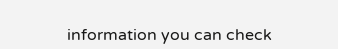information you can check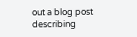out a blog post describing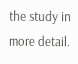the study in more detail.